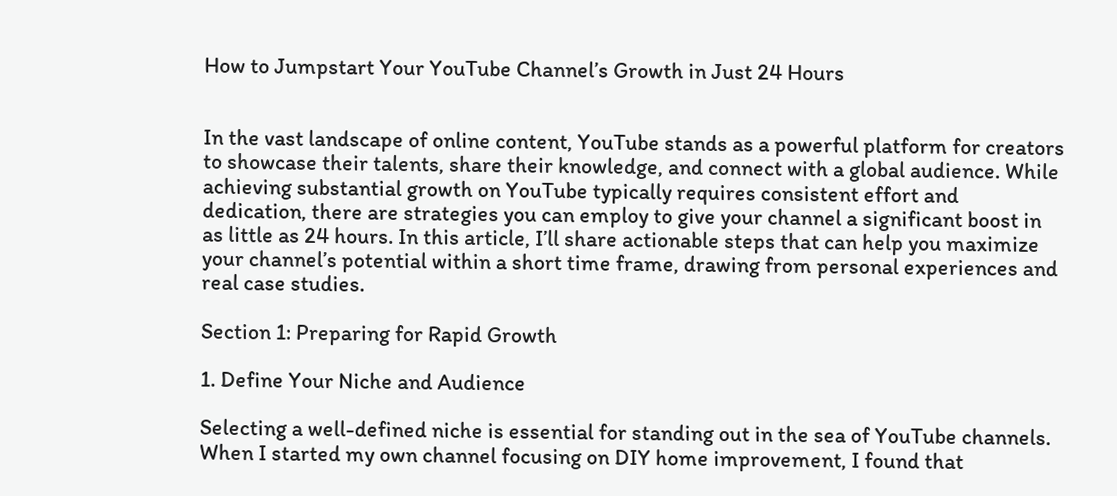How to Jumpstart Your YouTube Channel’s Growth in Just 24 Hours


In the vast landscape of online content, YouTube stands as a powerful platform for creators to showcase their talents, share their knowledge, and connect with a global audience. While achieving substantial growth on YouTube typically requires consistent effort and dedication, there are strategies you can employ to give your channel a significant boost in as little as 24 hours. In this article, I’ll share actionable steps that can help you maximize your channel’s potential within a short time frame, drawing from personal experiences and real case studies.

Section 1: Preparing for Rapid Growth

1. Define Your Niche and Audience

Selecting a well-defined niche is essential for standing out in the sea of YouTube channels. When I started my own channel focusing on DIY home improvement, I found that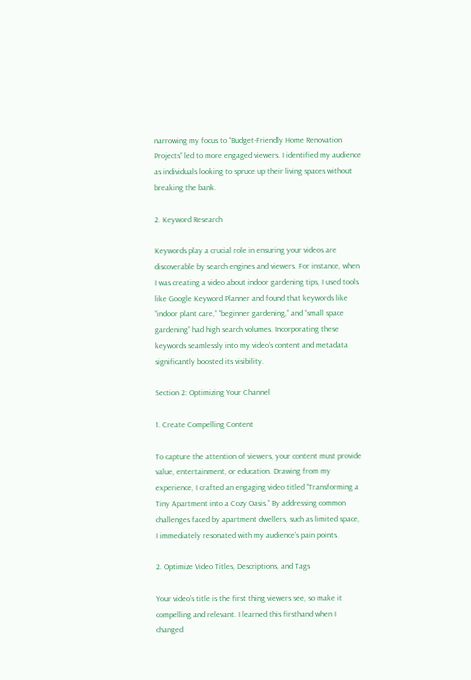narrowing my focus to “Budget-Friendly Home Renovation Projects” led to more engaged viewers. I identified my audience as individuals looking to spruce up their living spaces without breaking the bank.

2. Keyword Research

Keywords play a crucial role in ensuring your videos are discoverable by search engines and viewers. For instance, when I was creating a video about indoor gardening tips, I used tools like Google Keyword Planner and found that keywords like “indoor plant care,” “beginner gardening,” and “small space gardening” had high search volumes. Incorporating these keywords seamlessly into my video’s content and metadata significantly boosted its visibility.

Section 2: Optimizing Your Channel

1. Create Compelling Content

To capture the attention of viewers, your content must provide value, entertainment, or education. Drawing from my experience, I crafted an engaging video titled “Transforming a Tiny Apartment into a Cozy Oasis.” By addressing common challenges faced by apartment dwellers, such as limited space, I immediately resonated with my audience’s pain points.

2. Optimize Video Titles, Descriptions, and Tags

Your video’s title is the first thing viewers see, so make it compelling and relevant. I learned this firsthand when I changed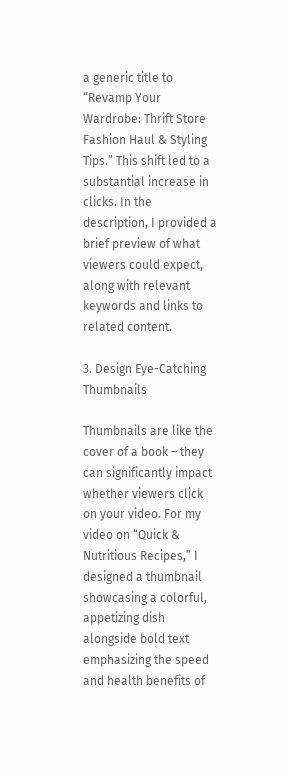a generic title to “Revamp Your Wardrobe: Thrift Store Fashion Haul & Styling Tips.” This shift led to a substantial increase in clicks. In the description, I provided a brief preview of what viewers could expect, along with relevant keywords and links to related content.

3. Design Eye-Catching Thumbnails

Thumbnails are like the cover of a book – they can significantly impact whether viewers click on your video. For my video on “Quick & Nutritious Recipes,” I designed a thumbnail showcasing a colorful, appetizing dish alongside bold text emphasizing the speed and health benefits of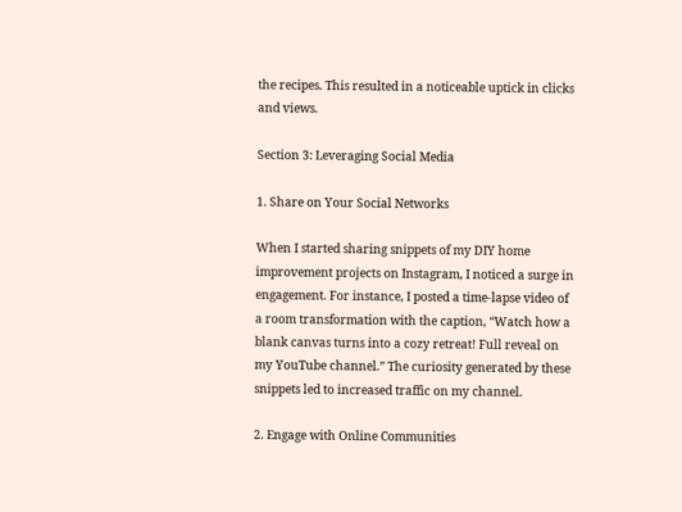the recipes. This resulted in a noticeable uptick in clicks and views.

Section 3: Leveraging Social Media

1. Share on Your Social Networks

When I started sharing snippets of my DIY home improvement projects on Instagram, I noticed a surge in engagement. For instance, I posted a time-lapse video of a room transformation with the caption, “Watch how a blank canvas turns into a cozy retreat! Full reveal on my YouTube channel.” The curiosity generated by these snippets led to increased traffic on my channel.

2. Engage with Online Communities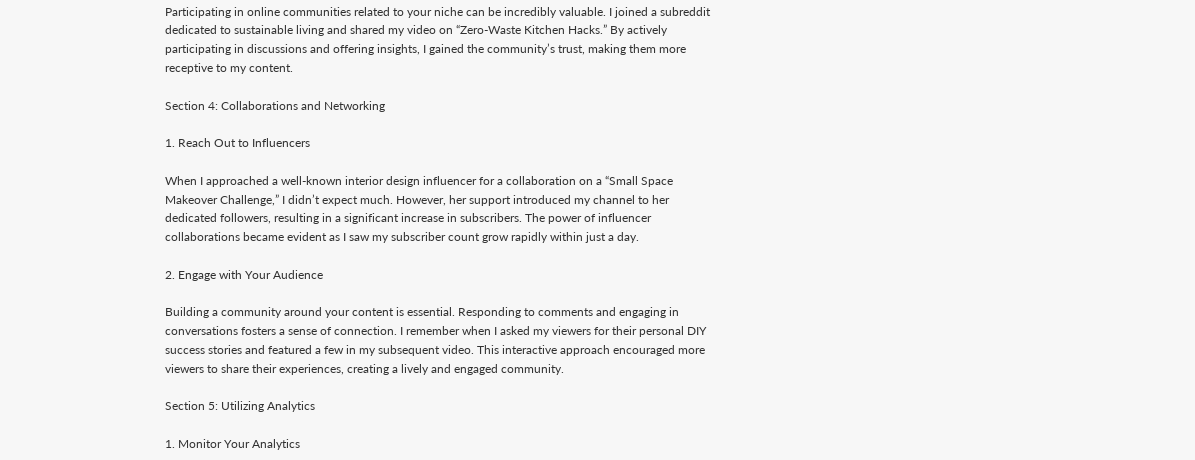Participating in online communities related to your niche can be incredibly valuable. I joined a subreddit dedicated to sustainable living and shared my video on “Zero-Waste Kitchen Hacks.” By actively participating in discussions and offering insights, I gained the community’s trust, making them more receptive to my content.

Section 4: Collaborations and Networking

1. Reach Out to Influencers

When I approached a well-known interior design influencer for a collaboration on a “Small Space Makeover Challenge,” I didn’t expect much. However, her support introduced my channel to her dedicated followers, resulting in a significant increase in subscribers. The power of influencer collaborations became evident as I saw my subscriber count grow rapidly within just a day.

2. Engage with Your Audience

Building a community around your content is essential. Responding to comments and engaging in conversations fosters a sense of connection. I remember when I asked my viewers for their personal DIY success stories and featured a few in my subsequent video. This interactive approach encouraged more viewers to share their experiences, creating a lively and engaged community.

Section 5: Utilizing Analytics

1. Monitor Your Analytics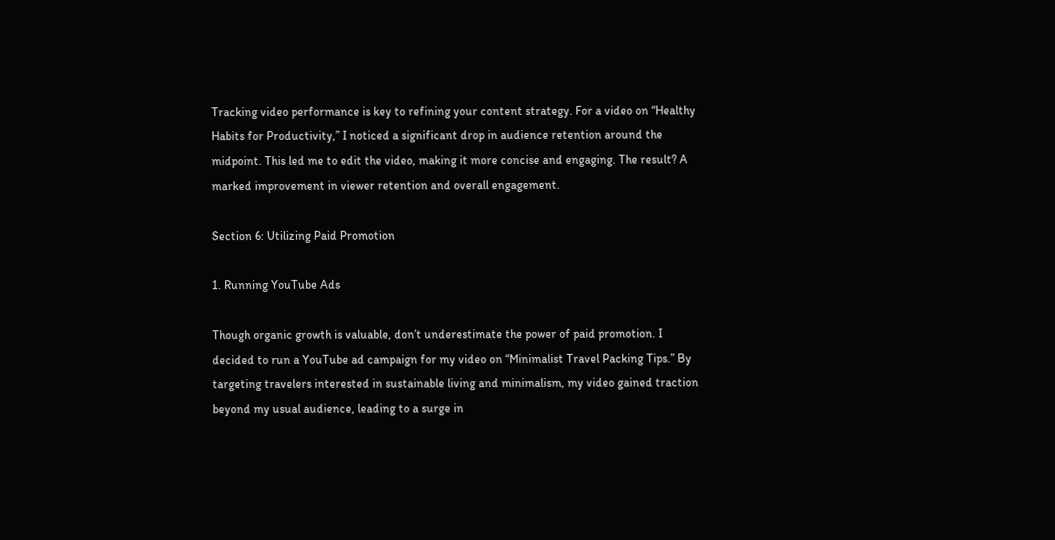Tracking video performance is key to refining your content strategy. For a video on “Healthy Habits for Productivity,” I noticed a significant drop in audience retention around the midpoint. This led me to edit the video, making it more concise and engaging. The result? A marked improvement in viewer retention and overall engagement.

Section 6: Utilizing Paid Promotion

1. Running YouTube Ads

Though organic growth is valuable, don’t underestimate the power of paid promotion. I decided to run a YouTube ad campaign for my video on “Minimalist Travel Packing Tips.” By targeting travelers interested in sustainable living and minimalism, my video gained traction beyond my usual audience, leading to a surge in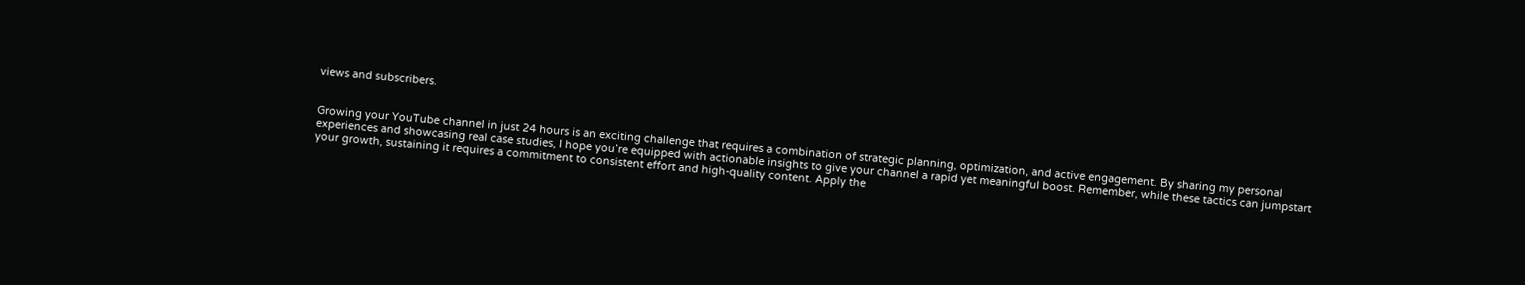views and subscribers.


Growing your YouTube channel in just 24 hours is an exciting challenge that requires a combination of strategic planning, optimization, and active engagement. By sharing my personal experiences and showcasing real case studies, I hope you’re equipped with actionable insights to give your channel a rapid yet meaningful boost. Remember, while these tactics can jumpstart your growth, sustaining it requires a commitment to consistent effort and high-quality content. Apply the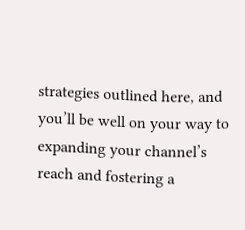strategies outlined here, and you’ll be well on your way to expanding your channel’s reach and fostering a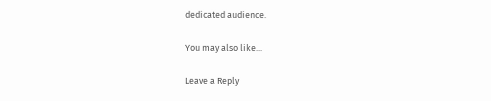dedicated audience.

You may also like...

Leave a Reply